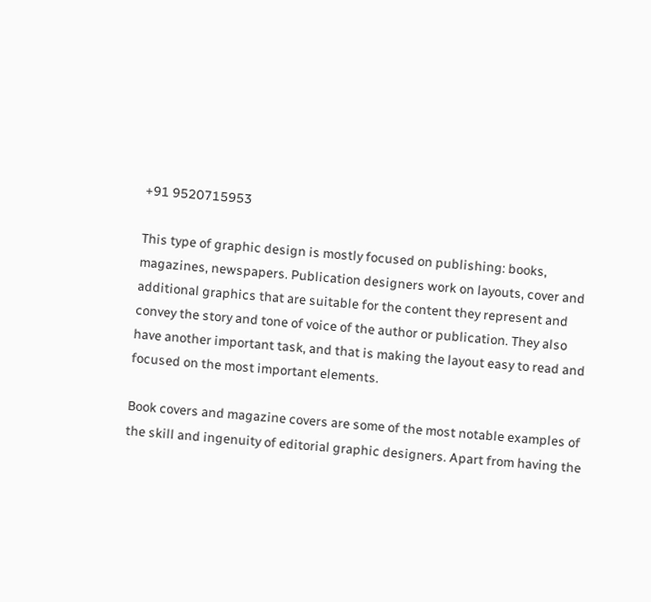+91 9520715953

This type of graphic design is mostly focused on publishing: books, magazines, newspapers. Publication designers work on layouts, cover and additional graphics that are suitable for the content they represent and convey the story and tone of voice of the author or publication. They also have another important task, and that is making the layout easy to read and focused on the most important elements.

Book covers and magazine covers are some of the most notable examples of the skill and ingenuity of editorial graphic designers. Apart from having the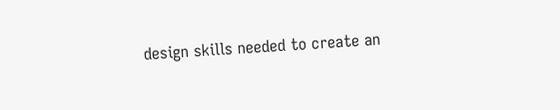design skills needed to create an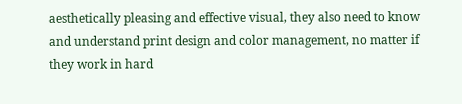aesthetically pleasing and effective visual, they also need to know and understand print design and color management, no matter if they work in hard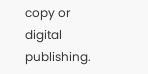copy or digital publishing.